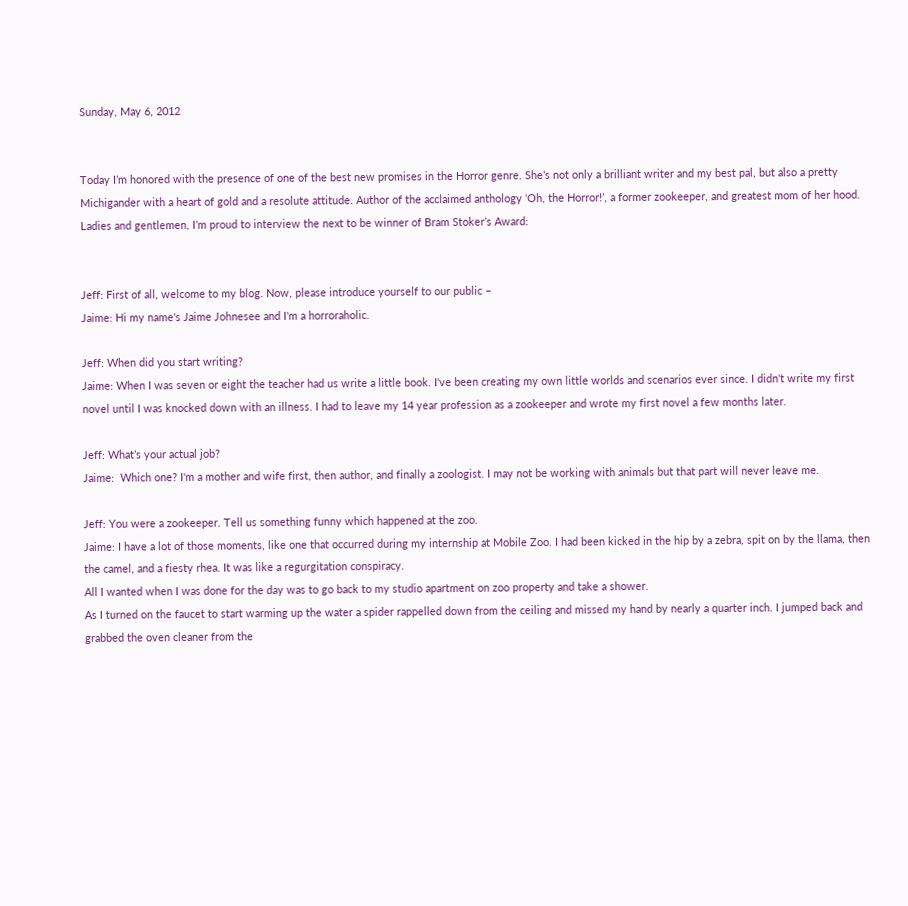Sunday, May 6, 2012


Today I’m honored with the presence of one of the best new promises in the Horror genre. She’s not only a brilliant writer and my best pal, but also a pretty Michigander with a heart of gold and a resolute attitude. Author of the acclaimed anthology ‘Oh, the Horror!’, a former zookeeper, and greatest mom of her hood.
Ladies and gentlemen, I’m proud to interview the next to be winner of Bram Stoker’s Award:


Jeff: First of all, welcome to my blog. Now, please introduce yourself to our public –
Jaime: Hi my name's Jaime Johnesee and I'm a horroraholic.

Jeff: When did you start writing?
Jaime: When I was seven or eight the teacher had us write a little book. I've been creating my own little worlds and scenarios ever since. I didn't write my first novel until I was knocked down with an illness. I had to leave my 14 year profession as a zookeeper and wrote my first novel a few months later.

Jeff: What’s your actual job?
Jaime:  Which one? I'm a mother and wife first, then author, and finally a zoologist. I may not be working with animals but that part will never leave me.

Jeff: You were a zookeeper. Tell us something funny which happened at the zoo.
Jaime: I have a lot of those moments, like one that occurred during my internship at Mobile Zoo. I had been kicked in the hip by a zebra, spit on by the llama, then the camel, and a fiesty rhea. It was like a regurgitation conspiracy.
All I wanted when I was done for the day was to go back to my studio apartment on zoo property and take a shower.
As I turned on the faucet to start warming up the water a spider rappelled down from the ceiling and missed my hand by nearly a quarter inch. I jumped back and grabbed the oven cleaner from the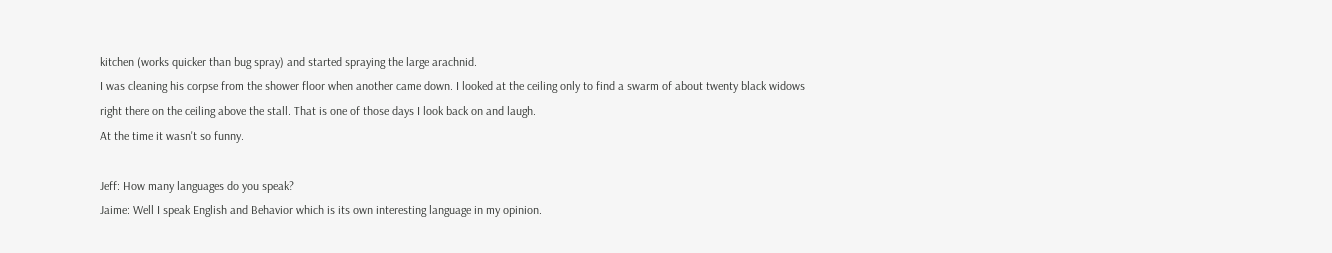kitchen (works quicker than bug spray) and started spraying the large arachnid.
I was cleaning his corpse from the shower floor when another came down. I looked at the ceiling only to find a swarm of about twenty black widows right there on the ceiling above the stall. That is one of those days I look back on and laugh.
At the time it wasn't so funny.

Jeff: How many languages do you speak?
Jaime: Well I speak English and Behavior which is its own interesting language in my opinion.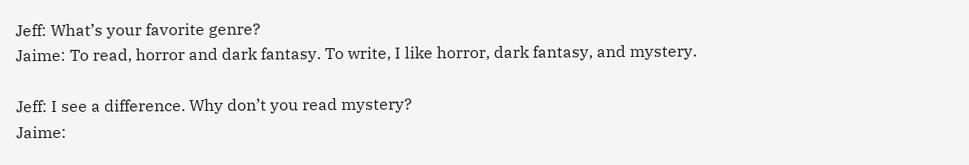Jeff: What’s your favorite genre?
Jaime: To read, horror and dark fantasy. To write, I like horror, dark fantasy, and mystery.

Jeff: I see a difference. Why don’t you read mystery?
Jaime: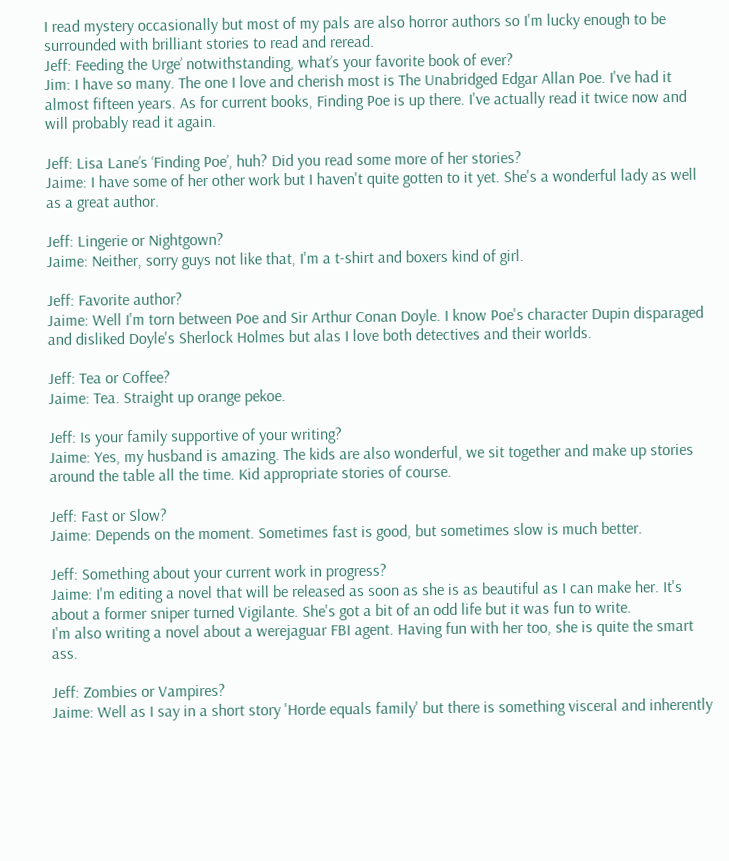I read mystery occasionally but most of my pals are also horror authors so I'm lucky enough to be surrounded with brilliant stories to read and reread.
Jeff: Feeding the Urge’ notwithstanding, what’s your favorite book of ever?
Jim: I have so many. The one I love and cherish most is The Unabridged Edgar Allan Poe. I've had it almost fifteen years. As for current books, Finding Poe is up there. I've actually read it twice now and will probably read it again.

Jeff: Lisa Lane’s ‘Finding Poe’, huh? Did you read some more of her stories?
Jaime: I have some of her other work but I haven't quite gotten to it yet. She's a wonderful lady as well as a great author.

Jeff: Lingerie or Nightgown?
Jaime: Neither, sorry guys not like that, I'm a t-shirt and boxers kind of girl.

Jeff: Favorite author?
Jaime: Well I'm torn between Poe and Sir Arthur Conan Doyle. I know Poe's character Dupin disparaged and disliked Doyle's Sherlock Holmes but alas I love both detectives and their worlds.

Jeff: Tea or Coffee?
Jaime: Tea. Straight up orange pekoe.

Jeff: Is your family supportive of your writing?
Jaime: Yes, my husband is amazing. The kids are also wonderful, we sit together and make up stories around the table all the time. Kid appropriate stories of course.

Jeff: Fast or Slow?
Jaime: Depends on the moment. Sometimes fast is good, but sometimes slow is much better.

Jeff: Something about your current work in progress?
Jaime: I'm editing a novel that will be released as soon as she is as beautiful as I can make her. It's about a former sniper turned Vigilante. She's got a bit of an odd life but it was fun to write.
I'm also writing a novel about a werejaguar FBI agent. Having fun with her too, she is quite the smart ass.

Jeff: Zombies or Vampires?
Jaime: Well as I say in a short story 'Horde equals family' but there is something visceral and inherently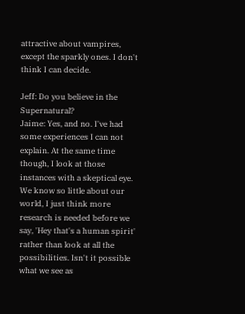attractive about vampires, except the sparkly ones. I don't think I can decide.

Jeff: Do you believe in the Supernatural?
Jaime: Yes, and no. I've had some experiences I can not explain. At the same time though, I look at those instances with a skeptical eye. We know so little about our world, I just think more research is needed before we say, 'Hey that's a human spirit' rather than look at all the possibilities. Isn't it possible what we see as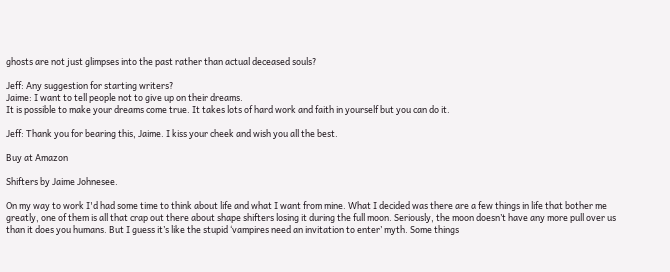ghosts are not just glimpses into the past rather than actual deceased souls?

Jeff: Any suggestion for starting writers?
Jaime: I want to tell people not to give up on their dreams.
It is possible to make your dreams come true. It takes lots of hard work and faith in yourself but you can do it.

Jeff: Thank you for bearing this, Jaime. I kiss your cheek and wish you all the best.

Buy at Amazon

Shifters by Jaime Johnesee.

On my way to work I'd had some time to think about life and what I want from mine. What I decided was there are a few things in life that bother me greatly, one of them is all that crap out there about shape shifters losing it during the full moon. Seriously, the moon doesn’t have any more pull over us than it does you humans. But I guess it’s like the stupid ‘vampires need an invitation to enter’ myth. Some things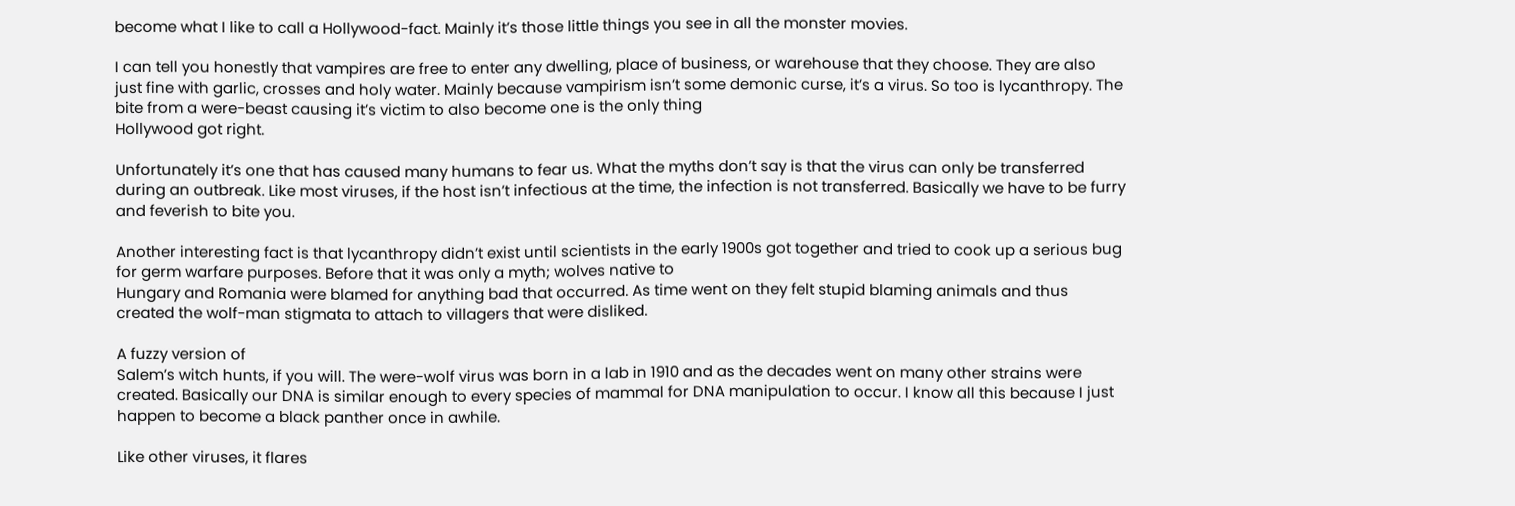become what I like to call a Hollywood-fact. Mainly it’s those little things you see in all the monster movies.

I can tell you honestly that vampires are free to enter any dwelling, place of business, or warehouse that they choose. They are also just fine with garlic, crosses and holy water. Mainly because vampirism isn’t some demonic curse, it’s a virus. So too is lycanthropy. The bite from a were-beast causing it’s victim to also become one is the only thing
Hollywood got right.

Unfortunately it’s one that has caused many humans to fear us. What the myths don’t say is that the virus can only be transferred during an outbreak. Like most viruses, if the host isn’t infectious at the time, the infection is not transferred. Basically we have to be furry and feverish to bite you.

Another interesting fact is that lycanthropy didn’t exist until scientists in the early 1900s got together and tried to cook up a serious bug for germ warfare purposes. Before that it was only a myth; wolves native to
Hungary and Romania were blamed for anything bad that occurred. As time went on they felt stupid blaming animals and thus created the wolf-man stigmata to attach to villagers that were disliked.

A fuzzy version of
Salem’s witch hunts, if you will. The were-wolf virus was born in a lab in 1910 and as the decades went on many other strains were created. Basically our DNA is similar enough to every species of mammal for DNA manipulation to occur. I know all this because I just happen to become a black panther once in awhile.

Like other viruses, it flares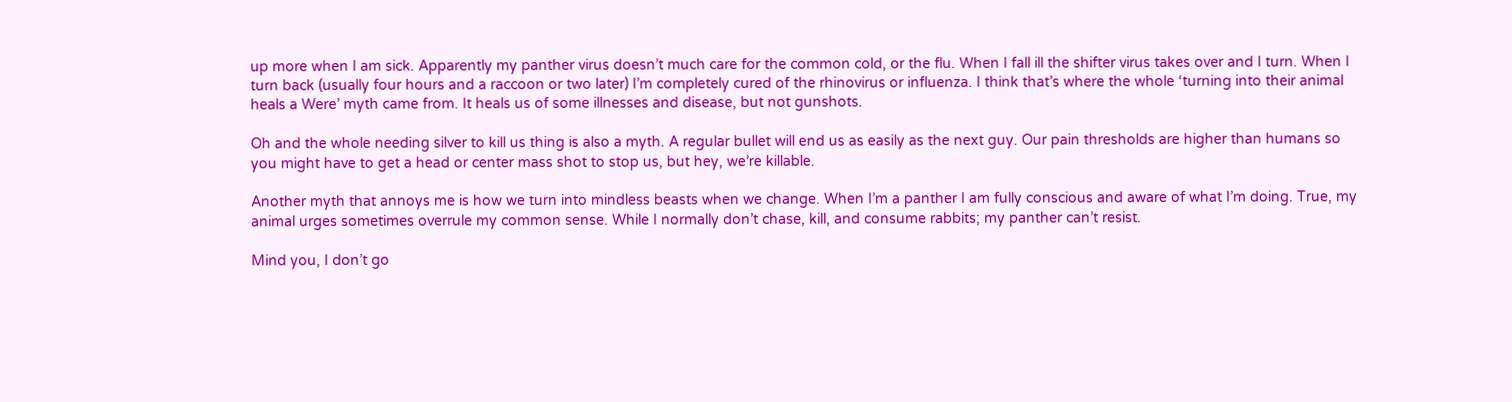up more when I am sick. Apparently my panther virus doesn’t much care for the common cold, or the flu. When I fall ill the shifter virus takes over and I turn. When I turn back (usually four hours and a raccoon or two later) I’m completely cured of the rhinovirus or influenza. I think that’s where the whole ‘turning into their animal heals a Were’ myth came from. It heals us of some illnesses and disease, but not gunshots.

Oh and the whole needing silver to kill us thing is also a myth. A regular bullet will end us as easily as the next guy. Our pain thresholds are higher than humans so you might have to get a head or center mass shot to stop us, but hey, we’re killable.

Another myth that annoys me is how we turn into mindless beasts when we change. When I’m a panther I am fully conscious and aware of what I’m doing. True, my animal urges sometimes overrule my common sense. While I normally don’t chase, kill, and consume rabbits; my panther can’t resist.

Mind you, I don’t go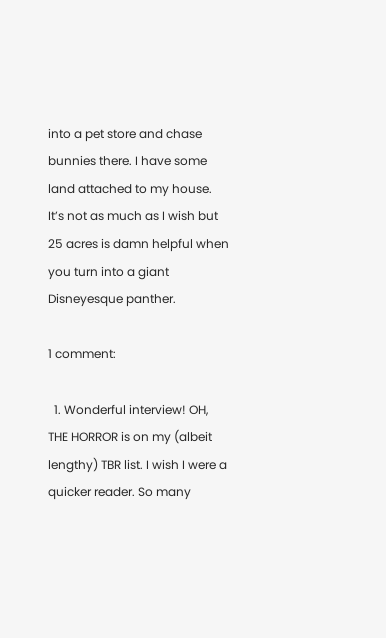into a pet store and chase bunnies there. I have some land attached to my house. It’s not as much as I wish but 25 acres is damn helpful when you turn into a giant Disneyesque panther.

1 comment:

  1. Wonderful interview! OH, THE HORROR is on my (albeit lengthy) TBR list. I wish I were a quicker reader. So many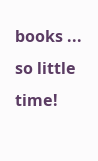books ... so little time!